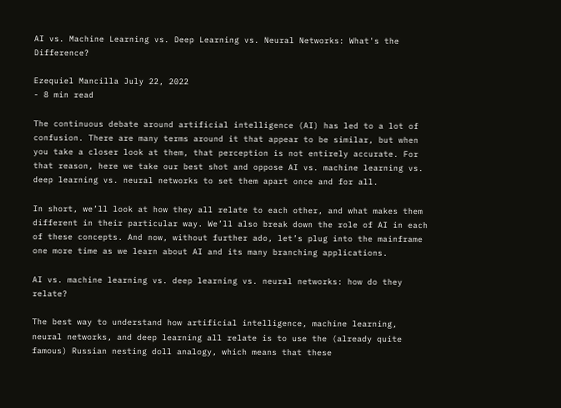AI vs. Machine Learning vs. Deep Learning vs. Neural Networks: What's the Difference?

Ezequiel Mancilla July 22, 2022
- 8 min read

The continuous debate around artificial intelligence (AI) has led to a lot of confusion. There are many terms around it that appear to be similar, but when you take a closer look at them, that perception is not entirely accurate. For that reason, here we take our best shot and oppose AI vs. machine learning vs. deep learning vs. neural networks to set them apart once and for all.

In short, we’ll look at how they all relate to each other, and what makes them different in their particular way. We’ll also break down the role of AI in each of these concepts. And now, without further ado, let’s plug into the mainframe one more time as we learn about AI and its many branching applications.

AI vs. machine learning vs. deep learning vs. neural networks: how do they relate?

The best way to understand how artificial intelligence, machine learning, neural networks, and deep learning all relate is to use the (already quite famous) Russian nesting doll analogy, which means that these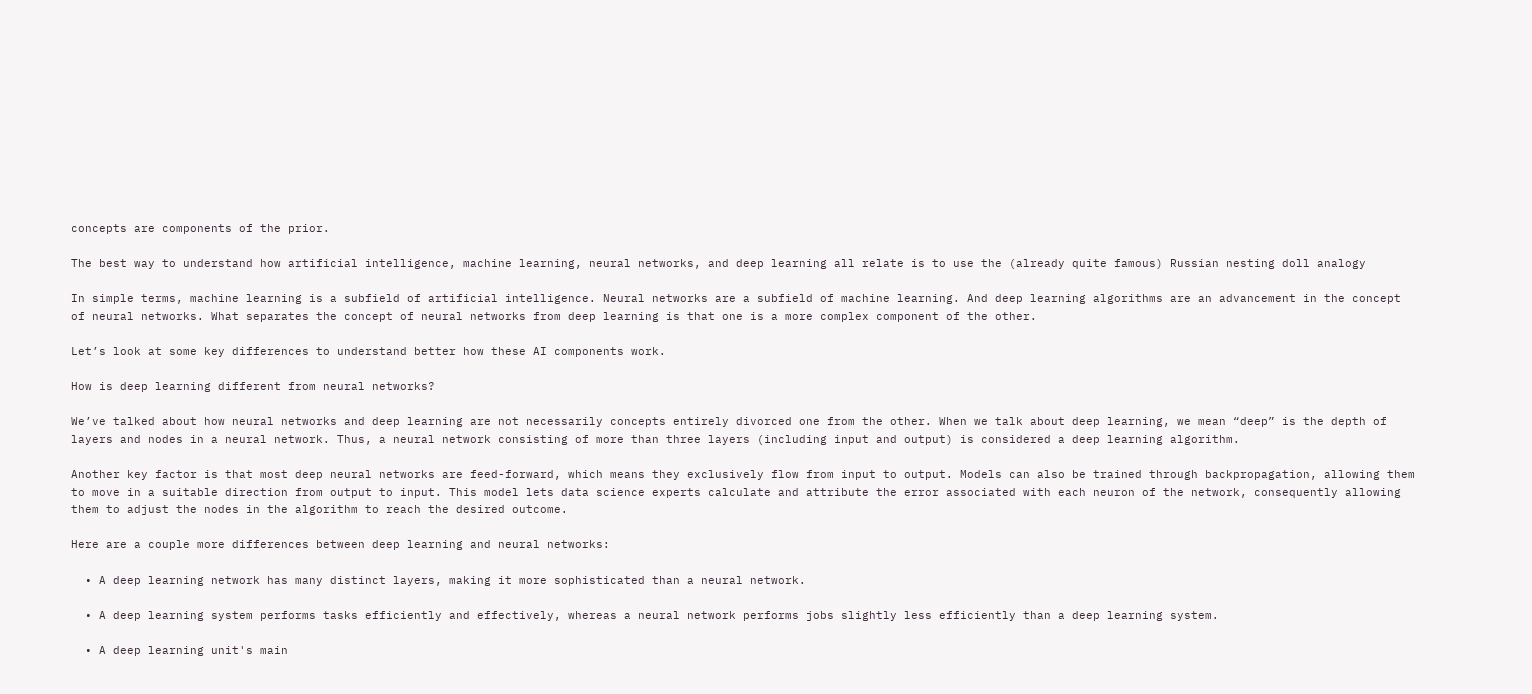concepts are components of the prior.

The best way to understand how artificial intelligence, machine learning, neural networks, and deep learning all relate is to use the (already quite famous) Russian nesting doll analogy

In simple terms, machine learning is a subfield of artificial intelligence. Neural networks are a subfield of machine learning. And deep learning algorithms are an advancement in the concept of neural networks. What separates the concept of neural networks from deep learning is that one is a more complex component of the other.

Let’s look at some key differences to understand better how these AI components work.

How is deep learning different from neural networks?

We’ve talked about how neural networks and deep learning are not necessarily concepts entirely divorced one from the other. When we talk about deep learning, we mean “deep” is the depth of layers and nodes in a neural network. Thus, a neural network consisting of more than three layers (including input and output) is considered a deep learning algorithm.

Another key factor is that most deep neural networks are feed-forward, which means they exclusively flow from input to output. Models can also be trained through backpropagation, allowing them to move in a suitable direction from output to input. This model lets data science experts calculate and attribute the error associated with each neuron of the network, consequently allowing them to adjust the nodes in the algorithm to reach the desired outcome.

Here are a couple more differences between deep learning and neural networks:

  • A deep learning network has many distinct layers, making it more sophisticated than a neural network.

  • A deep learning system performs tasks efficiently and effectively, whereas a neural network performs jobs slightly less efficiently than a deep learning system.

  • A deep learning unit's main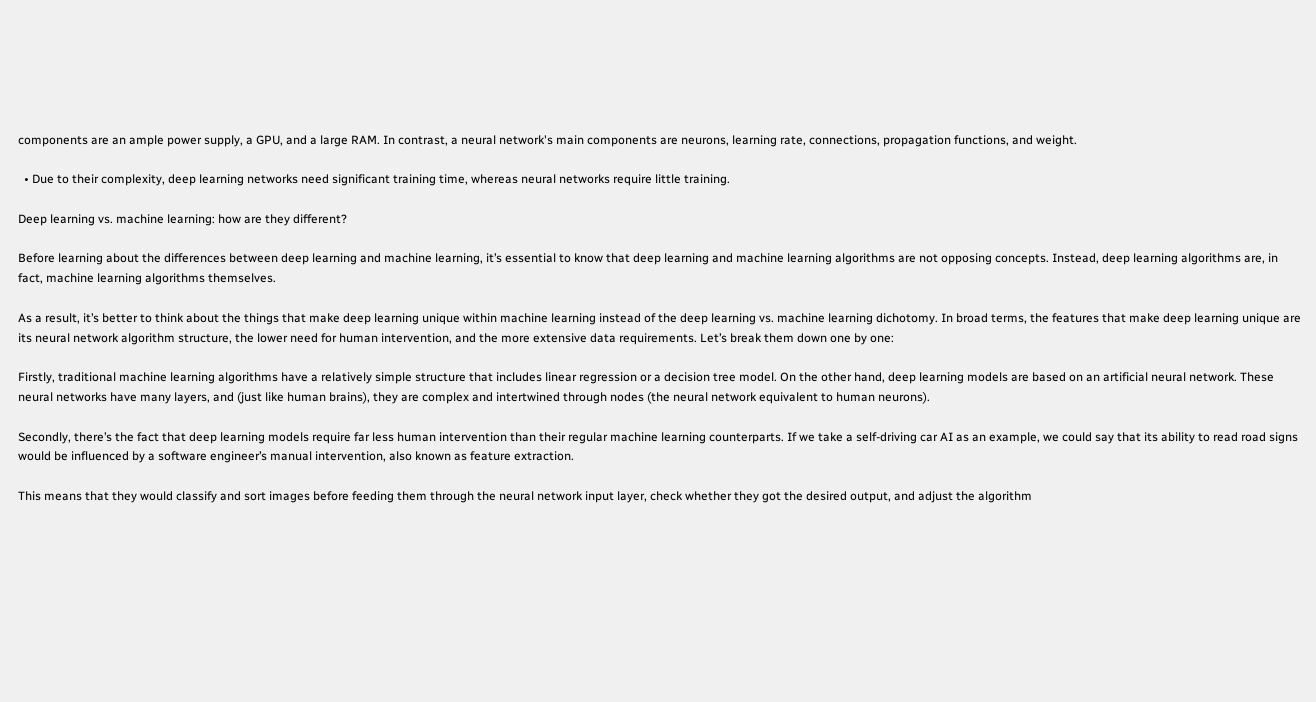components are an ample power supply, a GPU, and a large RAM. In contrast, a neural network's main components are neurons, learning rate, connections, propagation functions, and weight.

  • Due to their complexity, deep learning networks need significant training time, whereas neural networks require little training.

Deep learning vs. machine learning: how are they different?

Before learning about the differences between deep learning and machine learning, it’s essential to know that deep learning and machine learning algorithms are not opposing concepts. Instead, deep learning algorithms are, in fact, machine learning algorithms themselves.

As a result, it’s better to think about the things that make deep learning unique within machine learning instead of the deep learning vs. machine learning dichotomy. In broad terms, the features that make deep learning unique are its neural network algorithm structure, the lower need for human intervention, and the more extensive data requirements. Let’s break them down one by one:

Firstly, traditional machine learning algorithms have a relatively simple structure that includes linear regression or a decision tree model. On the other hand, deep learning models are based on an artificial neural network. These neural networks have many layers, and (just like human brains), they are complex and intertwined through nodes (the neural network equivalent to human neurons).

Secondly, there’s the fact that deep learning models require far less human intervention than their regular machine learning counterparts. If we take a self-driving car AI as an example, we could say that its ability to read road signs would be influenced by a software engineer’s manual intervention, also known as feature extraction.

This means that they would classify and sort images before feeding them through the neural network input layer, check whether they got the desired output, and adjust the algorithm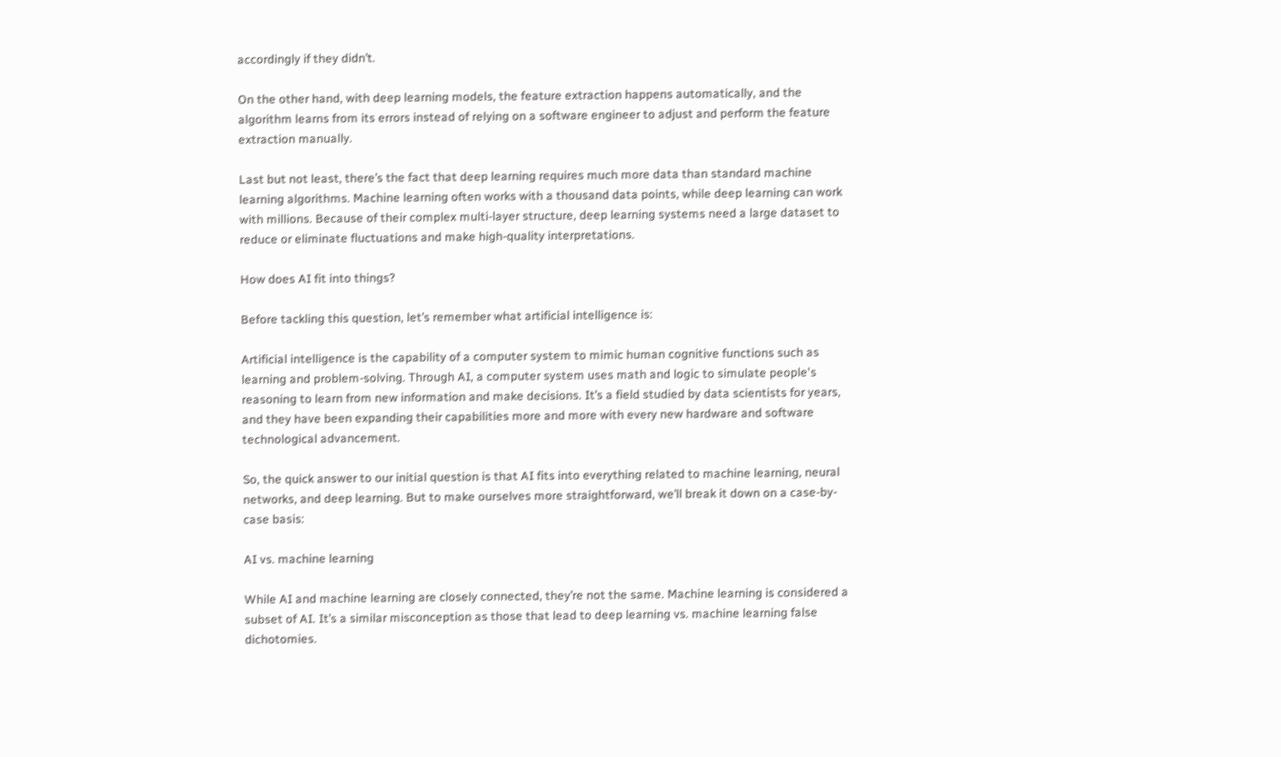accordingly if they didn’t.

On the other hand, with deep learning models, the feature extraction happens automatically, and the algorithm learns from its errors instead of relying on a software engineer to adjust and perform the feature extraction manually.

Last but not least, there’s the fact that deep learning requires much more data than standard machine learning algorithms. Machine learning often works with a thousand data points, while deep learning can work with millions. Because of their complex multi-layer structure, deep learning systems need a large dataset to reduce or eliminate fluctuations and make high-quality interpretations.

How does AI fit into things?

Before tackling this question, let’s remember what artificial intelligence is:

Artificial intelligence is the capability of a computer system to mimic human cognitive functions such as learning and problem-solving. Through AI, a computer system uses math and logic to simulate people's reasoning to learn from new information and make decisions. It’s a field studied by data scientists for years, and they have been expanding their capabilities more and more with every new hardware and software technological advancement.

So, the quick answer to our initial question is that AI fits into everything related to machine learning, neural networks, and deep learning. But to make ourselves more straightforward, we’ll break it down on a case-by-case basis:

AI vs. machine learning

While AI and machine learning are closely connected, they’re not the same. Machine learning is considered a subset of AI. It’s a similar misconception as those that lead to deep learning vs. machine learning false dichotomies.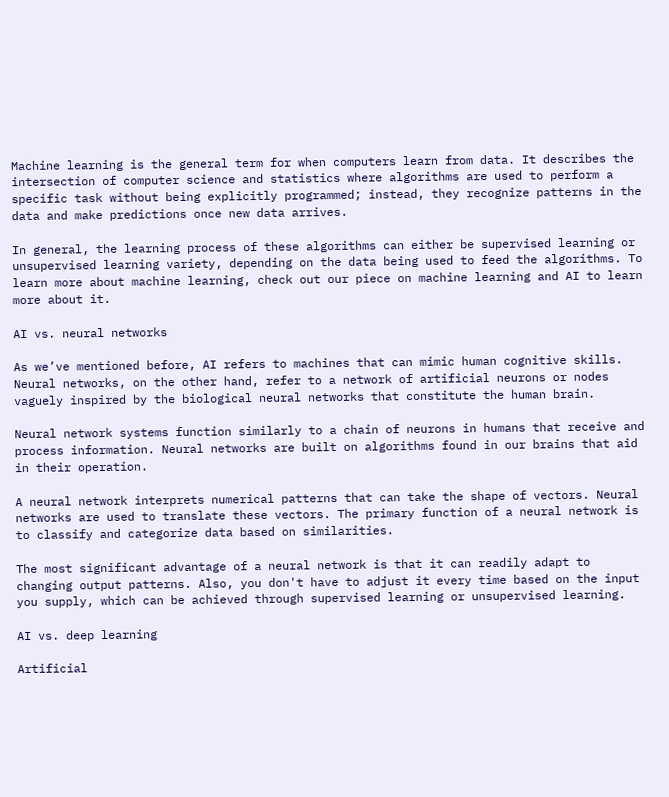Machine learning is the general term for when computers learn from data. It describes the intersection of computer science and statistics where algorithms are used to perform a specific task without being explicitly programmed; instead, they recognize patterns in the data and make predictions once new data arrives.

In general, the learning process of these algorithms can either be supervised learning or unsupervised learning variety, depending on the data being used to feed the algorithms. To learn more about machine learning, check out our piece on machine learning and AI to learn more about it.

AI vs. neural networks

As we’ve mentioned before, AI refers to machines that can mimic human cognitive skills. Neural networks, on the other hand, refer to a network of artificial neurons or nodes vaguely inspired by the biological neural networks that constitute the human brain.

Neural network systems function similarly to a chain of neurons in humans that receive and process information. Neural networks are built on algorithms found in our brains that aid in their operation.

A neural network interprets numerical patterns that can take the shape of vectors. Neural networks are used to translate these vectors. The primary function of a neural network is to classify and categorize data based on similarities.

The most significant advantage of a neural network is that it can readily adapt to changing output patterns. Also, you don't have to adjust it every time based on the input you supply, which can be achieved through supervised learning or unsupervised learning.

AI vs. deep learning

Artificial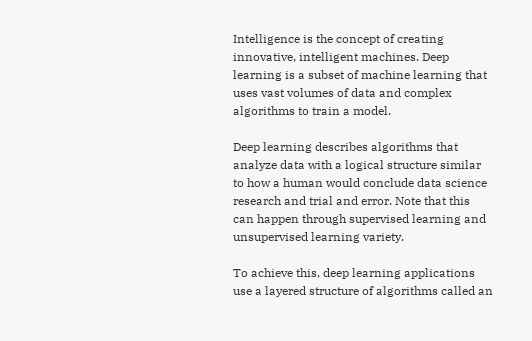Intelligence is the concept of creating innovative, intelligent machines. Deep learning is a subset of machine learning that uses vast volumes of data and complex algorithms to train a model.

Deep learning describes algorithms that analyze data with a logical structure similar to how a human would conclude data science research and trial and error. Note that this can happen through supervised learning and unsupervised learning variety.

To achieve this, deep learning applications use a layered structure of algorithms called an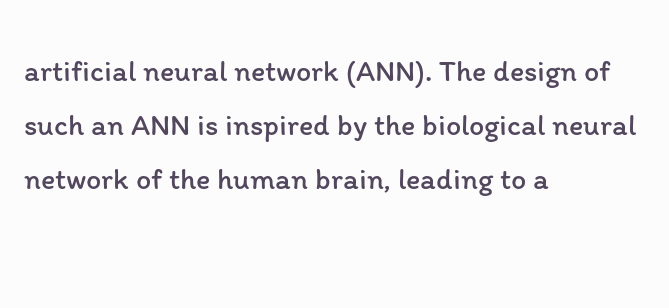artificial neural network (ANN). The design of such an ANN is inspired by the biological neural network of the human brain, leading to a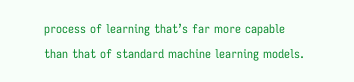process of learning that’s far more capable than that of standard machine learning models.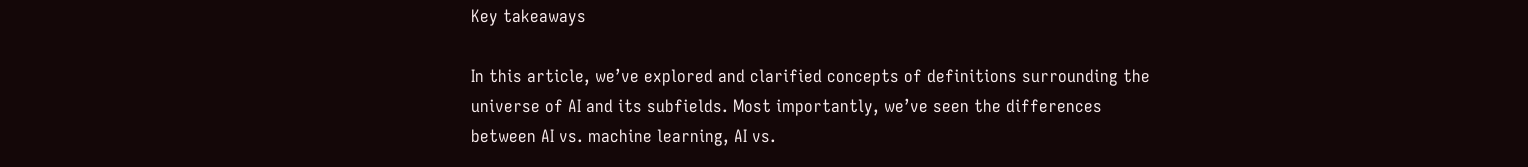Key takeaways

In this article, we’ve explored and clarified concepts of definitions surrounding the universe of AI and its subfields. Most importantly, we’ve seen the differences between AI vs. machine learning, AI vs.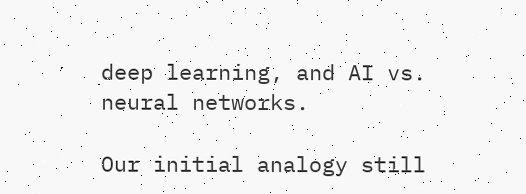deep learning, and AI vs. neural networks.

Our initial analogy still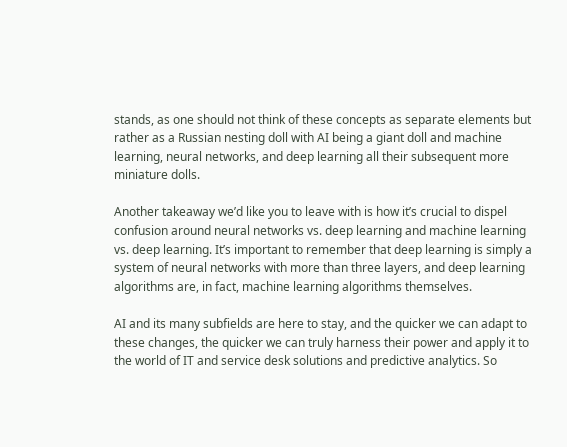stands, as one should not think of these concepts as separate elements but rather as a Russian nesting doll with AI being a giant doll and machine learning, neural networks, and deep learning all their subsequent more miniature dolls.

Another takeaway we’d like you to leave with is how it’s crucial to dispel confusion around neural networks vs. deep learning and machine learning vs. deep learning. It’s important to remember that deep learning is simply a system of neural networks with more than three layers, and deep learning algorithms are, in fact, machine learning algorithms themselves.

AI and its many subfields are here to stay, and the quicker we can adapt to these changes, the quicker we can truly harness their power and apply it to the world of IT and service desk solutions and predictive analytics. So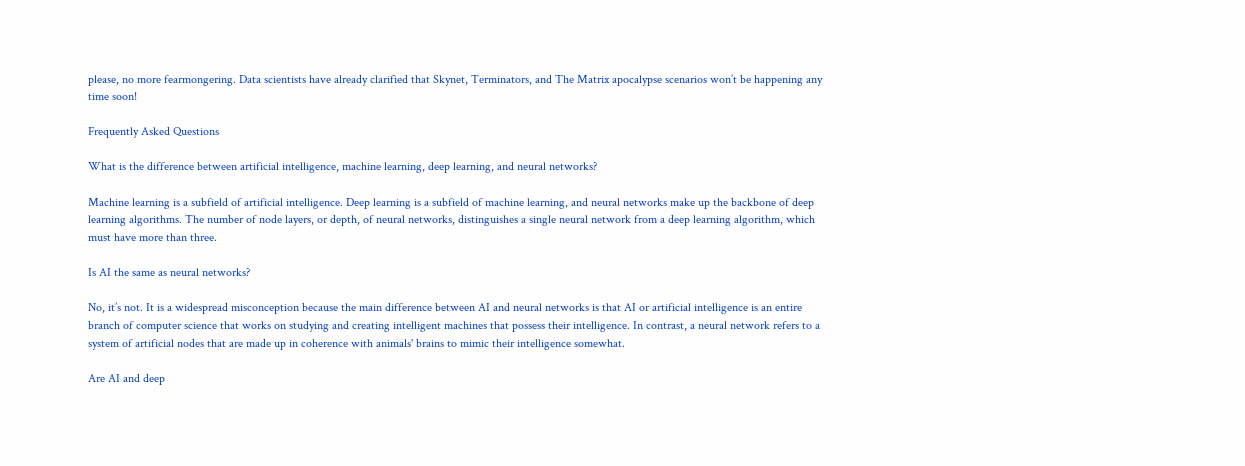please, no more fearmongering. Data scientists have already clarified that Skynet, Terminators, and The Matrix apocalypse scenarios won’t be happening any time soon!

Frequently Asked Questions

What is the difference between artificial intelligence, machine learning, deep learning, and neural networks?

Machine learning is a subfield of artificial intelligence. Deep learning is a subfield of machine learning, and neural networks make up the backbone of deep learning algorithms. The number of node layers, or depth, of neural networks, distinguishes a single neural network from a deep learning algorithm, which must have more than three.

Is AI the same as neural networks?

No, it’s not. It is a widespread misconception because the main difference between AI and neural networks is that AI or artificial intelligence is an entire branch of computer science that works on studying and creating intelligent machines that possess their intelligence. In contrast, a neural network refers to a system of artificial nodes that are made up in coherence with animals' brains to mimic their intelligence somewhat.

Are AI and deep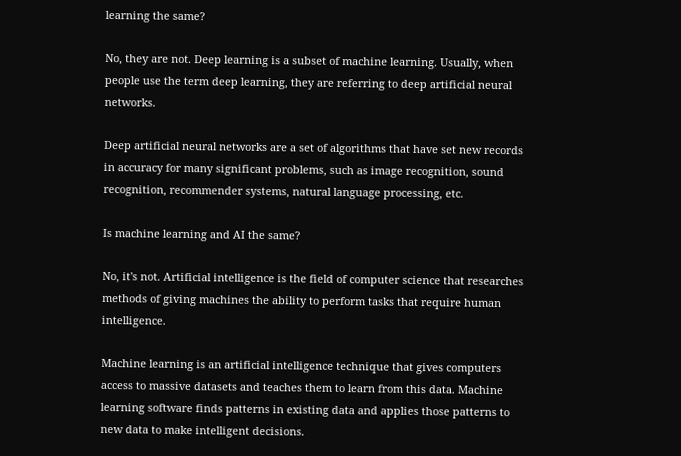learning the same?

No, they are not. Deep learning is a subset of machine learning. Usually, when people use the term deep learning, they are referring to deep artificial neural networks.

Deep artificial neural networks are a set of algorithms that have set new records in accuracy for many significant problems, such as image recognition, sound recognition, recommender systems, natural language processing, etc.

Is machine learning and AI the same?

No, it's not. Artificial intelligence is the field of computer science that researches methods of giving machines the ability to perform tasks that require human intelligence.

Machine learning is an artificial intelligence technique that gives computers access to massive datasets and teaches them to learn from this data. Machine learning software finds patterns in existing data and applies those patterns to new data to make intelligent decisions.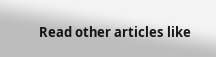Read other articles like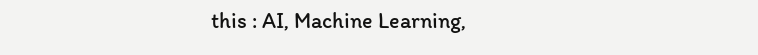this : AI, Machine Learning,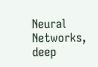Neural Networks, deep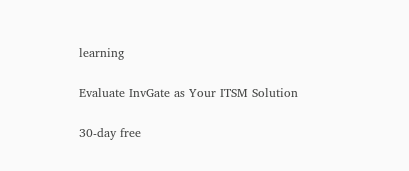learning

Evaluate InvGate as Your ITSM Solution

30-day free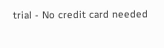trial - No credit card needed